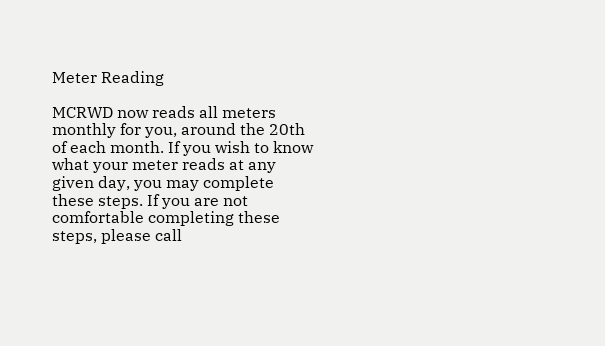Meter Reading

MCRWD now reads all meters monthly for you, around the 20th of each month. If you wish to know what your meter reads at any given day, you may complete these steps. If you are not comfortable completing these steps, please call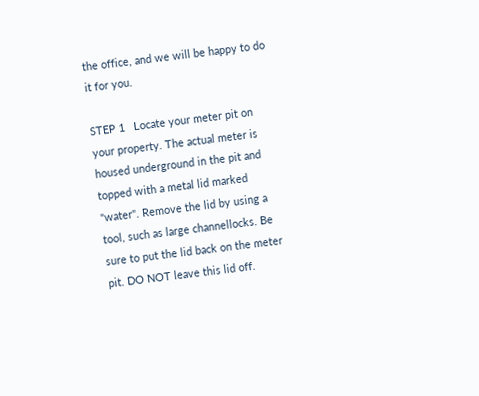the office, and we will be happy to do it for you.

STEP 1   Locate your meter pit on your property. The actual meter is housed underground in the pit and topped with a metal lid marked "water". Remove the lid by using a tool, such as large channellocks. Be sure to put the lid back on the meter pit. DO NOT leave this lid off.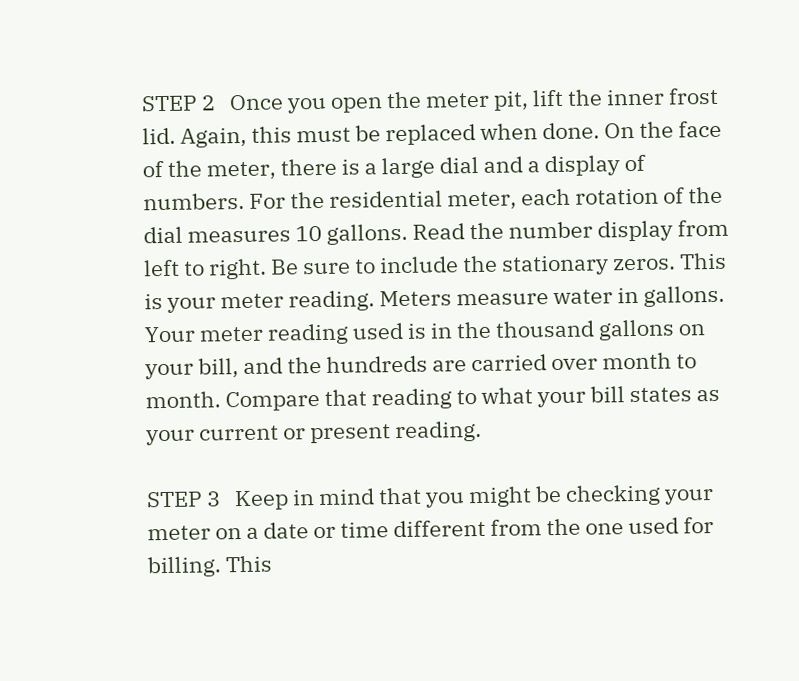STEP 2   Once you open the meter pit, lift the inner frost lid. Again, this must be replaced when done. On the face of the meter, there is a large dial and a display of numbers. For the residential meter, each rotation of the dial measures 10 gallons. Read the number display from left to right. Be sure to include the stationary zeros. This is your meter reading. Meters measure water in gallons. Your meter reading used is in the thousand gallons on your bill, and the hundreds are carried over month to month. Compare that reading to what your bill states as your current or present reading.

STEP 3   Keep in mind that you might be checking your meter on a date or time different from the one used for billing. This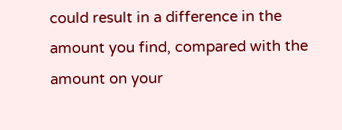could result in a difference in the amount you find, compared with the amount on your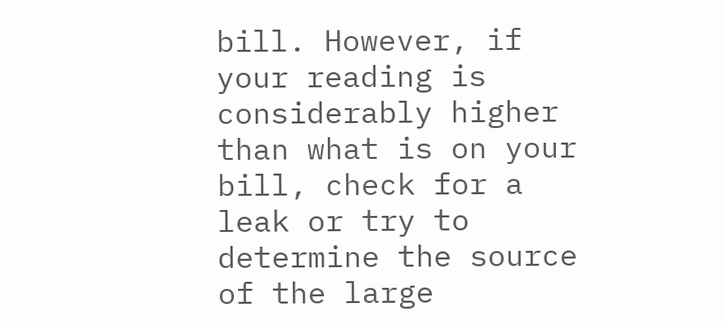bill. However, if your reading is considerably higher than what is on your bill, check for a leak or try to determine the source of the large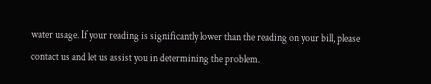water usage. If your reading is significantly lower than the reading on your bill, please contact us and let us assist you in determining the problem.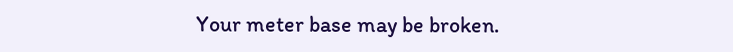Your meter base may be broken.